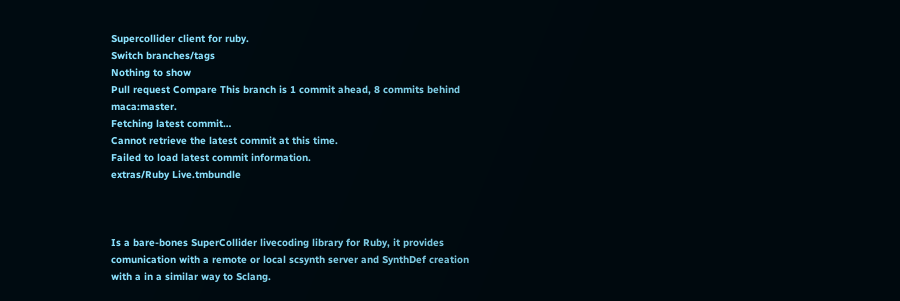Supercollider client for ruby.
Switch branches/tags
Nothing to show
Pull request Compare This branch is 1 commit ahead, 8 commits behind maca:master.
Fetching latest commit…
Cannot retrieve the latest commit at this time.
Failed to load latest commit information.
extras/Ruby Live.tmbundle



Is a bare-bones SuperCollider livecoding library for Ruby, it provides comunication with a remote or local scsynth server and SynthDef creation with a in a similar way to Sclang.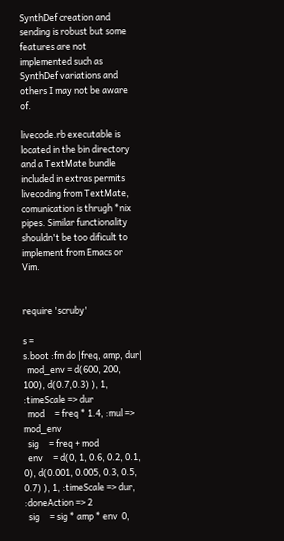SynthDef creation and sending is robust but some features are not implemented such as SynthDef variations and others I may not be aware of.

livecode.rb executable is located in the bin directory and a TextMate bundle included in extras permits livecoding from TextMate, comunication is thrugh *nix pipes. Similar functionality shouldn't be too dificult to implement from Emacs or Vim.


require 'scruby'

s =
s.boot :fm do |freq, amp, dur|
  mod_env = d(600, 200, 100), d(0.7,0.3) ), 1, :timeScale => dur
  mod     = freq * 1.4, :mul => mod_env
  sig     = freq + mod
  env     = d(0, 1, 0.6, 0.2, 0.1, 0), d(0.001, 0.005, 0.3, 0.5, 0.7) ), 1, :timeScale => dur, :doneAction => 2
  sig     = sig * amp * env  0,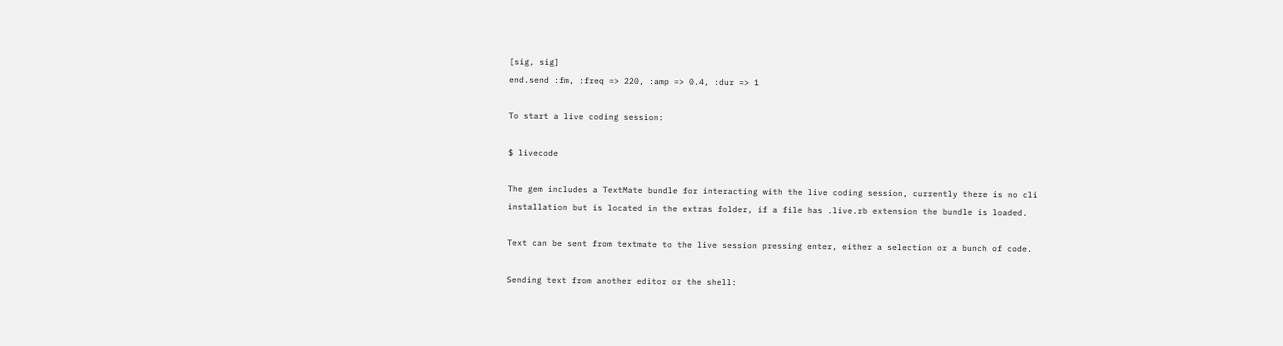[sig, sig]
end.send :fm, :freq => 220, :amp => 0.4, :dur => 1

To start a live coding session:

$ livecode

The gem includes a TextMate bundle for interacting with the live coding session, currently there is no cli installation but is located in the extras folder, if a file has .live.rb extension the bundle is loaded.

Text can be sent from textmate to the live session pressing enter, either a selection or a bunch of code.

Sending text from another editor or the shell: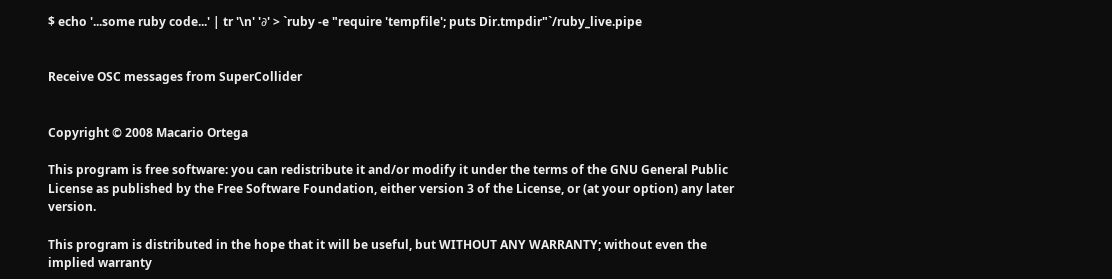$ echo '...some ruby code...' | tr '\n' '∂' > `ruby -e "require 'tempfile'; puts Dir.tmpdir"`/ruby_live.pipe


Receive OSC messages from SuperCollider


Copyright © 2008 Macario Ortega

This program is free software: you can redistribute it and/or modify it under the terms of the GNU General Public License as published by the Free Software Foundation, either version 3 of the License, or (at your option) any later version.

This program is distributed in the hope that it will be useful, but WITHOUT ANY WARRANTY; without even the implied warranty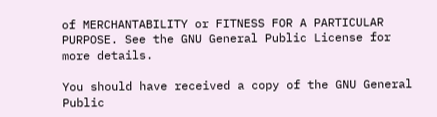of MERCHANTABILITY or FITNESS FOR A PARTICULAR PURPOSE. See the GNU General Public License for more details.

You should have received a copy of the GNU General Public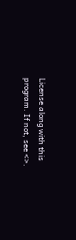License along with this program. If not, see <>.